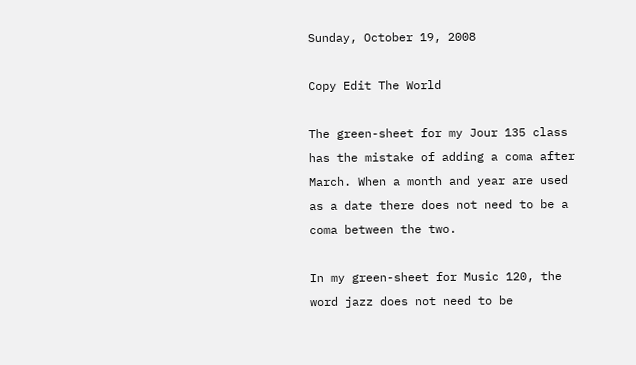Sunday, October 19, 2008

Copy Edit The World

The green-sheet for my Jour 135 class has the mistake of adding a coma after March. When a month and year are used as a date there does not need to be a coma between the two.

In my green-sheet for Music 120, the word jazz does not need to be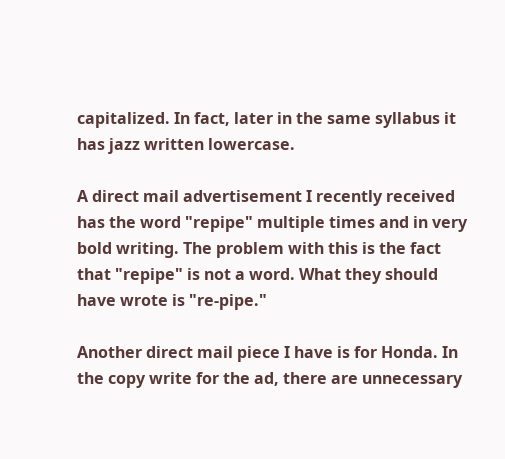capitalized. In fact, later in the same syllabus it has jazz written lowercase.

A direct mail advertisement I recently received has the word "repipe" multiple times and in very bold writing. The problem with this is the fact that "repipe" is not a word. What they should have wrote is "re-pipe."

Another direct mail piece I have is for Honda. In the copy write for the ad, there are unnecessary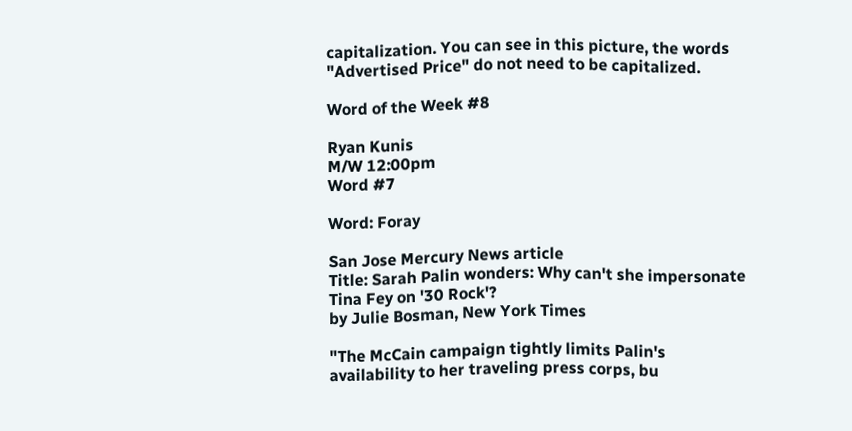capitalization. You can see in this picture, the words "Advertised Price" do not need to be capitalized.

Word of the Week #8

Ryan Kunis
M/W 12:00pm
Word #7

Word: Foray

San Jose Mercury News article
Title: Sarah Palin wonders: Why can't she impersonate Tina Fey on '30 Rock'?
by Julie Bosman, New York Times

"The McCain campaign tightly limits Palin's availability to her traveling press corps, bu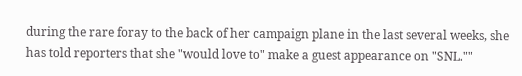during the rare foray to the back of her campaign plane in the last several weeks, she has told reporters that she "would love to" make a guest appearance on "SNL.""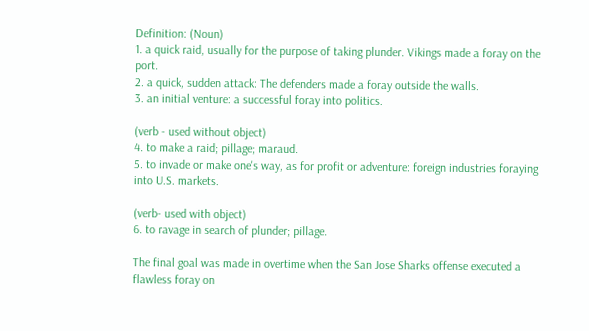Definition: (Noun)
1. a quick raid, usually for the purpose of taking plunder. Vikings made a foray on the port.
2. a quick, sudden attack: The defenders made a foray outside the walls.
3. an initial venture: a successful foray into politics.

(verb - used without object)
4. to make a raid; pillage; maraud.
5. to invade or make one's way, as for profit or adventure: foreign industries foraying into U.S. markets.

(verb- used with object)
6. to ravage in search of plunder; pillage.

The final goal was made in overtime when the San Jose Sharks offense executed a flawless foray on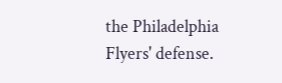the Philadelphia Flyers' defense.